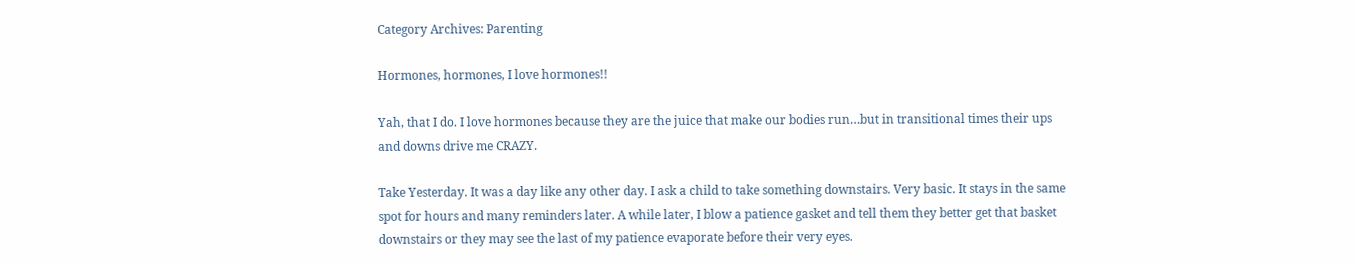Category Archives: Parenting

Hormones, hormones, I love hormones!!

Yah, that I do. I love hormones because they are the juice that make our bodies run…but in transitional times their ups and downs drive me CRAZY.

Take Yesterday. It was a day like any other day. I ask a child to take something downstairs. Very basic. It stays in the same spot for hours and many reminders later. A while later, I blow a patience gasket and tell them they better get that basket downstairs or they may see the last of my patience evaporate before their very eyes.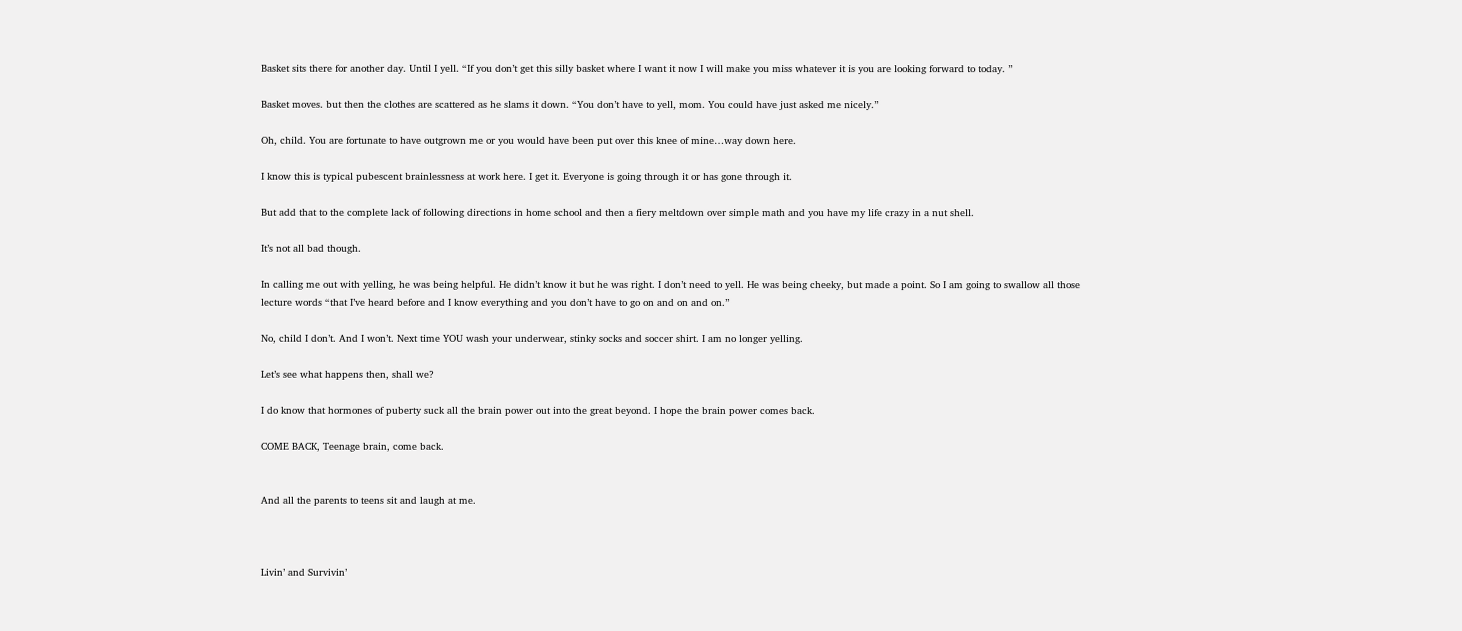Basket sits there for another day. Until I yell. “If you don’t get this silly basket where I want it now I will make you miss whatever it is you are looking forward to today. ”

Basket moves. but then the clothes are scattered as he slams it down. “You don’t have to yell, mom. You could have just asked me nicely.”

Oh, child. You are fortunate to have outgrown me or you would have been put over this knee of mine…way down here.

I know this is typical pubescent brainlessness at work here. I get it. Everyone is going through it or has gone through it.

But add that to the complete lack of following directions in home school and then a fiery meltdown over simple math and you have my life crazy in a nut shell.

It’s not all bad though.

In calling me out with yelling, he was being helpful. He didn’t know it but he was right. I don’t need to yell. He was being cheeky, but made a point. So I am going to swallow all those lecture words “that I’ve heard before and I know everything and you don’t have to go on and on and on.”

No, child I don’t. And I won’t. Next time YOU wash your underwear, stinky socks and soccer shirt. I am no longer yelling.

Let’s see what happens then, shall we?

I do know that hormones of puberty suck all the brain power out into the great beyond. I hope the brain power comes back.

COME BACK, Teenage brain, come back.


And all the parents to teens sit and laugh at me.



Livin’ and Survivin’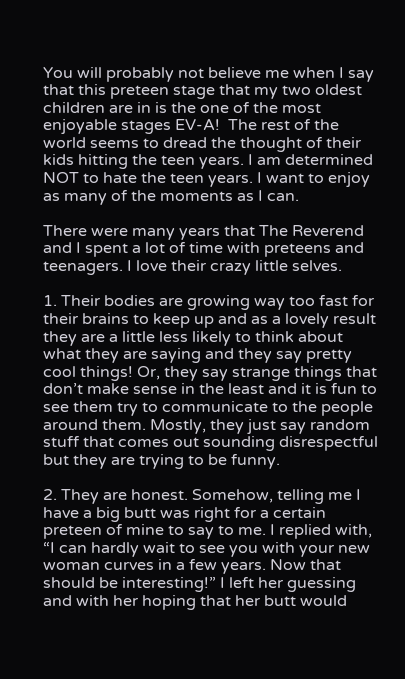You will probably not believe me when I say that this preteen stage that my two oldest children are in is the one of the most enjoyable stages EV-A!  The rest of the world seems to dread the thought of their kids hitting the teen years. I am determined NOT to hate the teen years. I want to enjoy as many of the moments as I can.

There were many years that The Reverend and I spent a lot of time with preteens and teenagers. I love their crazy little selves.

1. Their bodies are growing way too fast for their brains to keep up and as a lovely result they are a little less likely to think about what they are saying and they say pretty cool things! Or, they say strange things that don’t make sense in the least and it is fun to see them try to communicate to the people around them. Mostly, they just say random stuff that comes out sounding disrespectful but they are trying to be funny.

2. They are honest. Somehow, telling me I have a big butt was right for a certain preteen of mine to say to me. I replied with, “I can hardly wait to see you with your new woman curves in a few years. Now that should be interesting!” I left her guessing and with her hoping that her butt would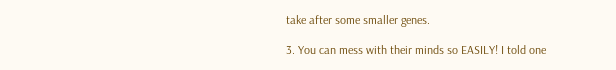take after some smaller genes.

3. You can mess with their minds so EASILY! I told one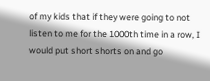of my kids that if they were going to not listen to me for the 1000th time in a row, I would put short shorts on and go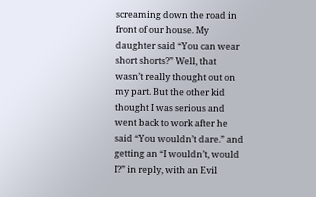screaming down the road in front of our house. My daughter said “You can wear short shorts?” Well, that wasn’t really thought out on my part. But the other kid thought I was serious and went back to work after he said “You wouldn’t dare.” and getting an “I wouldn’t, would I?” in reply, with an Evil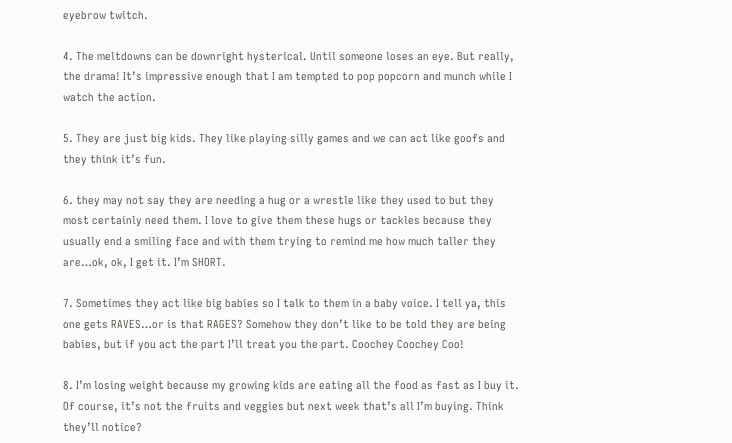eyebrow twitch.

4. The meltdowns can be downright hysterical. Until someone loses an eye. But really, the drama! It’s impressive enough that I am tempted to pop popcorn and munch while I watch the action.

5. They are just big kids. They like playing silly games and we can act like goofs and they think it’s fun.

6. they may not say they are needing a hug or a wrestle like they used to but they most certainly need them. I love to give them these hugs or tackles because they usually end a smiling face and with them trying to remind me how much taller they are…ok, ok, I get it. I’m SHORT.

7. Sometimes they act like big babies so I talk to them in a baby voice. I tell ya, this one gets RAVES…or is that RAGES? Somehow they don’t like to be told they are being babies, but if you act the part I’ll treat you the part. Coochey Coochey Coo!

8. I’m losing weight because my growing kids are eating all the food as fast as I buy it. Of course, it’s not the fruits and veggies but next week that’s all I’m buying. Think they’ll notice?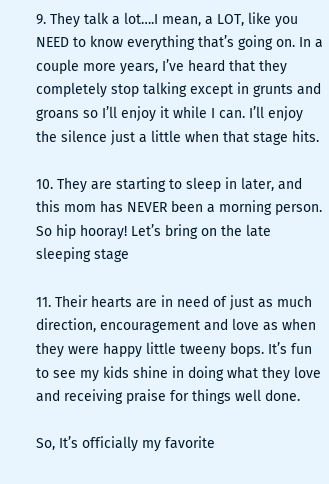9. They talk a lot….I mean, a LOT, like you NEED to know everything that’s going on. In a couple more years, I’ve heard that they completely stop talking except in grunts and groans so I’ll enjoy it while I can. I’ll enjoy the silence just a little when that stage hits.

10. They are starting to sleep in later, and this mom has NEVER been a morning person. So hip hooray! Let’s bring on the late sleeping stage

11. Their hearts are in need of just as much direction, encouragement and love as when they were happy little tweeny bops. It’s fun to see my kids shine in doing what they love and receiving praise for things well done.

So, It’s officially my favorite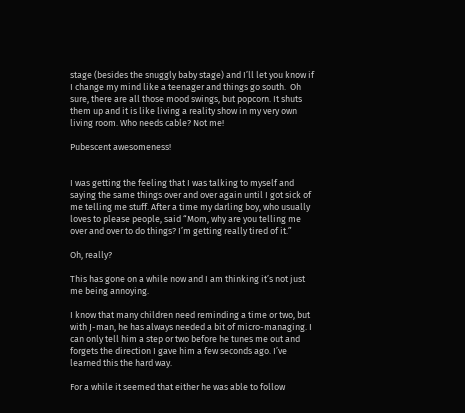stage (besides the snuggly baby stage) and I’ll let you know if I change my mind like a teenager and things go south.  Oh sure, there are all those mood swings, but popcorn. It shuts them up and it is like living a reality show in my very own living room. Who needs cable? Not me!

Pubescent awesomeness!


I was getting the feeling that I was talking to myself and saying the same things over and over again until I got sick of me telling me stuff. After a time my darling boy, who usually loves to please people, said “Mom, why are you telling me over and over to do things? I’m getting really tired of it.”

Oh, really?

This has gone on a while now and I am thinking it’s not just me being annoying.

I know that many children need reminding a time or two, but with J-man, he has always needed a bit of micro-managing. I can only tell him a step or two before he tunes me out and forgets the direction I gave him a few seconds ago. I’ve learned this the hard way.

For a while it seemed that either he was able to follow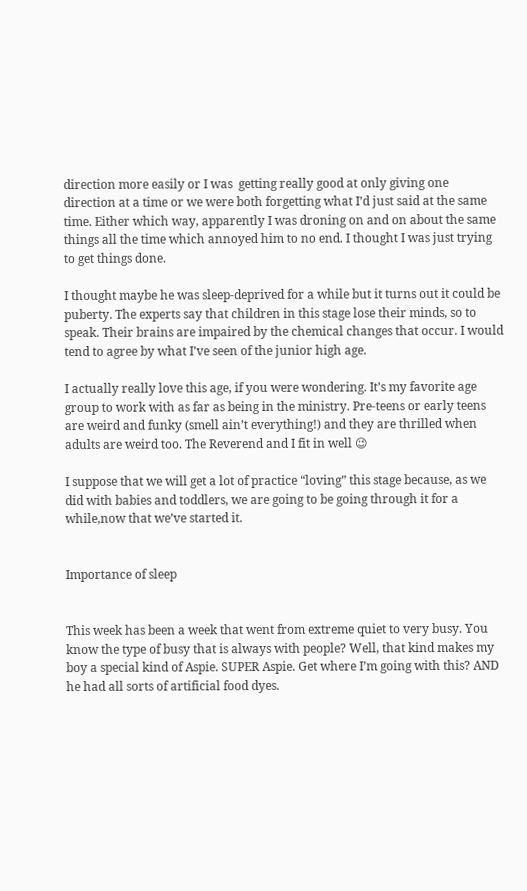direction more easily or I was  getting really good at only giving one direction at a time or we were both forgetting what I’d just said at the same time. Either which way, apparently I was droning on and on about the same things all the time which annoyed him to no end. I thought I was just trying to get things done.

I thought maybe he was sleep-deprived for a while but it turns out it could be puberty. The experts say that children in this stage lose their minds, so to speak. Their brains are impaired by the chemical changes that occur. I would tend to agree by what I’ve seen of the junior high age.

I actually really love this age, if you were wondering. It’s my favorite age group to work with as far as being in the ministry. Pre-teens or early teens are weird and funky (smell ain’t everything!) and they are thrilled when adults are weird too. The Reverend and I fit in well 😉

I suppose that we will get a lot of practice “loving” this stage because, as we did with babies and toddlers, we are going to be going through it for a while,now that we’ve started it.


Importance of sleep


This week has been a week that went from extreme quiet to very busy. You know the type of busy that is always with people? Well, that kind makes my boy a special kind of Aspie. SUPER Aspie. Get where I’m going with this? AND he had all sorts of artificial food dyes.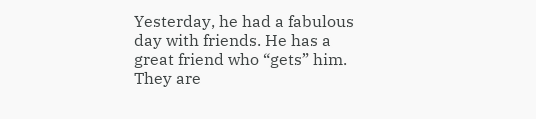Yesterday, he had a fabulous day with friends. He has a great friend who “gets” him. They are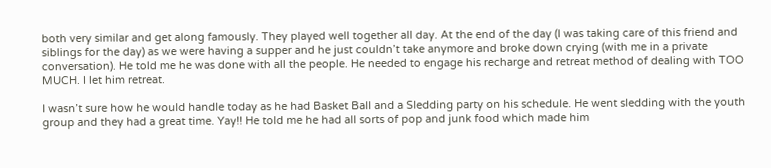both very similar and get along famously. They played well together all day. At the end of the day (I was taking care of this friend and siblings for the day) as we were having a supper and he just couldn’t take anymore and broke down crying (with me in a private conversation). He told me he was done with all the people. He needed to engage his recharge and retreat method of dealing with TOO MUCH. I let him retreat.

I wasn’t sure how he would handle today as he had Basket Ball and a Sledding party on his schedule. He went sledding with the youth group and they had a great time. Yay!! He told me he had all sorts of pop and junk food which made him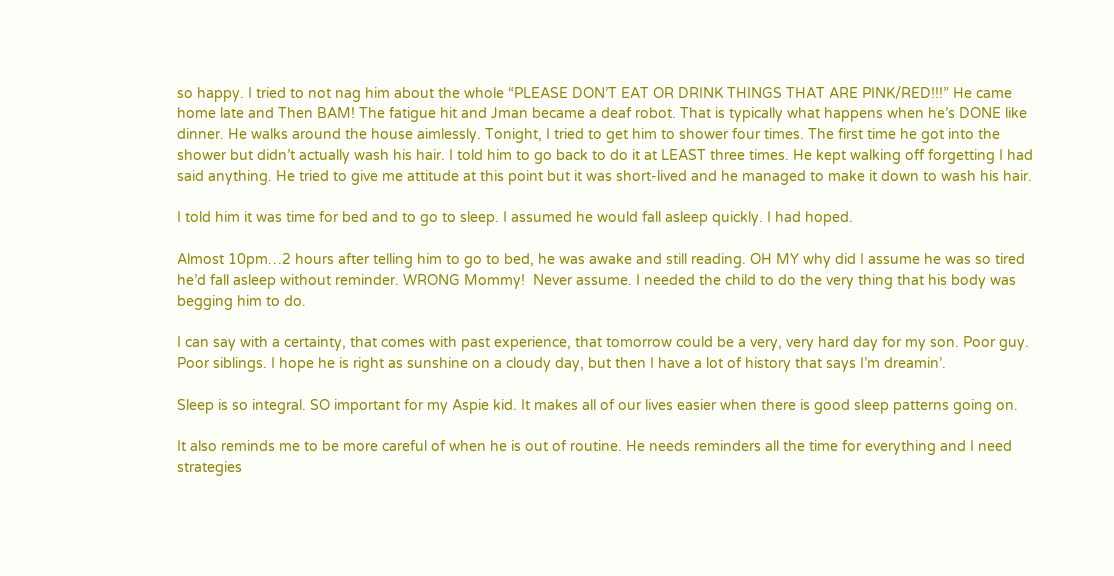so happy. I tried to not nag him about the whole “PLEASE DON’T EAT OR DRINK THINGS THAT ARE PINK/RED!!!” He came home late and Then BAM! The fatigue hit and Jman became a deaf robot. That is typically what happens when he’s DONE like dinner. He walks around the house aimlessly. Tonight, I tried to get him to shower four times. The first time he got into the shower but didn’t actually wash his hair. I told him to go back to do it at LEAST three times. He kept walking off forgetting I had said anything. He tried to give me attitude at this point but it was short-lived and he managed to make it down to wash his hair.

I told him it was time for bed and to go to sleep. I assumed he would fall asleep quickly. I had hoped.

Almost 10pm…2 hours after telling him to go to bed, he was awake and still reading. OH MY why did I assume he was so tired he’d fall asleep without reminder. WRONG Mommy!  Never assume. I needed the child to do the very thing that his body was begging him to do.

I can say with a certainty, that comes with past experience, that tomorrow could be a very, very hard day for my son. Poor guy. Poor siblings. I hope he is right as sunshine on a cloudy day, but then I have a lot of history that says I’m dreamin’.

Sleep is so integral. SO important for my Aspie kid. It makes all of our lives easier when there is good sleep patterns going on.

It also reminds me to be more careful of when he is out of routine. He needs reminders all the time for everything and I need strategies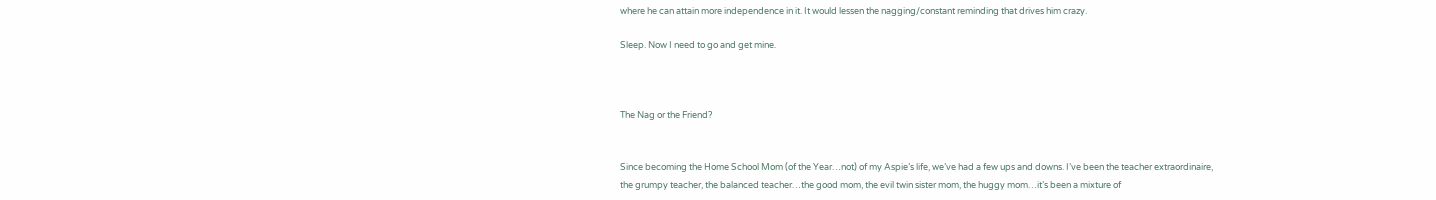where he can attain more independence in it. It would lessen the nagging/constant reminding that drives him crazy.

Sleep. Now I need to go and get mine.



The Nag or the Friend?


Since becoming the Home School Mom (of the Year…not) of my Aspie’s life, we’ve had a few ups and downs. I’ve been the teacher extraordinaire, the grumpy teacher, the balanced teacher…the good mom, the evil twin sister mom, the huggy mom…it’s been a mixture of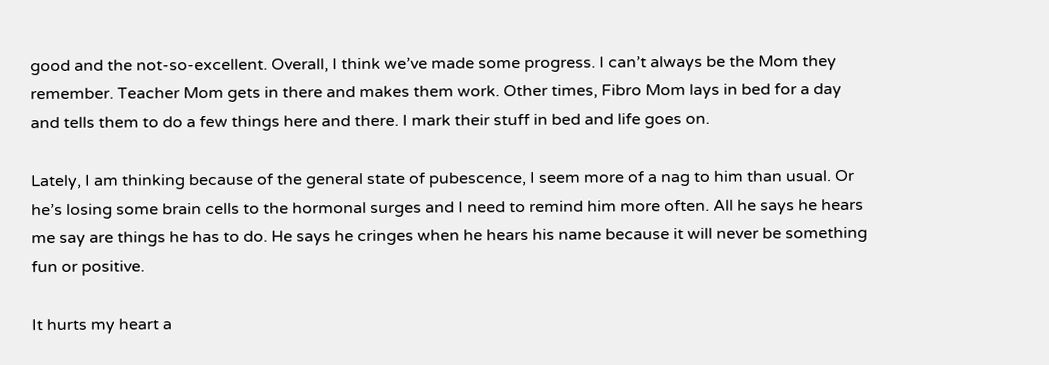good and the not-so-excellent. Overall, I think we’ve made some progress. I can’t always be the Mom they remember. Teacher Mom gets in there and makes them work. Other times, Fibro Mom lays in bed for a day and tells them to do a few things here and there. I mark their stuff in bed and life goes on.

Lately, I am thinking because of the general state of pubescence, I seem more of a nag to him than usual. Or he’s losing some brain cells to the hormonal surges and I need to remind him more often. All he says he hears me say are things he has to do. He says he cringes when he hears his name because it will never be something fun or positive.

It hurts my heart a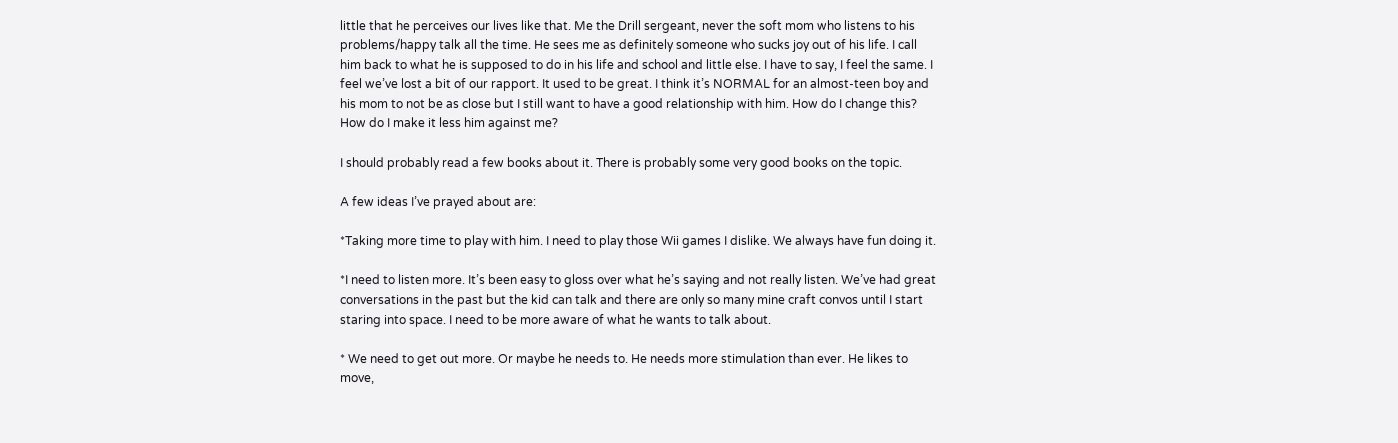little that he perceives our lives like that. Me the Drill sergeant, never the soft mom who listens to his problems/happy talk all the time. He sees me as definitely someone who sucks joy out of his life. I call him back to what he is supposed to do in his life and school and little else. I have to say, I feel the same. I feel we’ve lost a bit of our rapport. It used to be great. I think it’s NORMAL for an almost-teen boy and his mom to not be as close but I still want to have a good relationship with him. How do I change this? How do I make it less him against me?

I should probably read a few books about it. There is probably some very good books on the topic.

A few ideas I’ve prayed about are:

*Taking more time to play with him. I need to play those Wii games I dislike. We always have fun doing it.

*I need to listen more. It’s been easy to gloss over what he’s saying and not really listen. We’ve had great conversations in the past but the kid can talk and there are only so many mine craft convos until I start staring into space. I need to be more aware of what he wants to talk about.

* We need to get out more. Or maybe he needs to. He needs more stimulation than ever. He likes to move,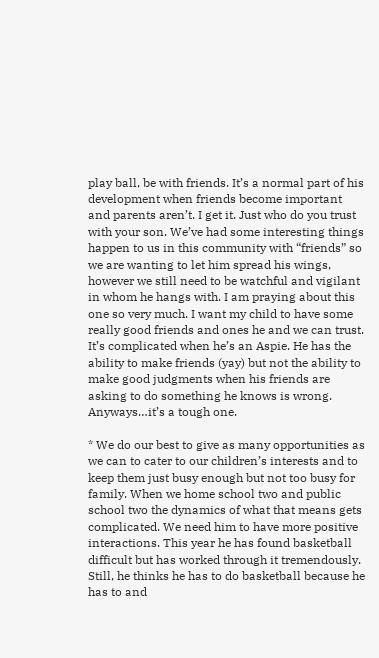play ball, be with friends. It’s a normal part of his development when friends become important and parents aren’t. I get it. Just who do you trust with your son. We’ve had some interesting things happen to us in this community with “friends” so we are wanting to let him spread his wings, however we still need to be watchful and vigilant in whom he hangs with. I am praying about this one so very much. I want my child to have some really good friends and ones he and we can trust. It’s complicated when he’s an Aspie. He has the ability to make friends (yay) but not the ability to make good judgments when his friends are asking to do something he knows is wrong. Anyways…it’s a tough one.

* We do our best to give as many opportunities as we can to cater to our children’s interests and to keep them just busy enough but not too busy for family. When we home school two and public school two the dynamics of what that means gets complicated. We need him to have more positive interactions. This year he has found basketball difficult but has worked through it tremendously. Still, he thinks he has to do basketball because he has to and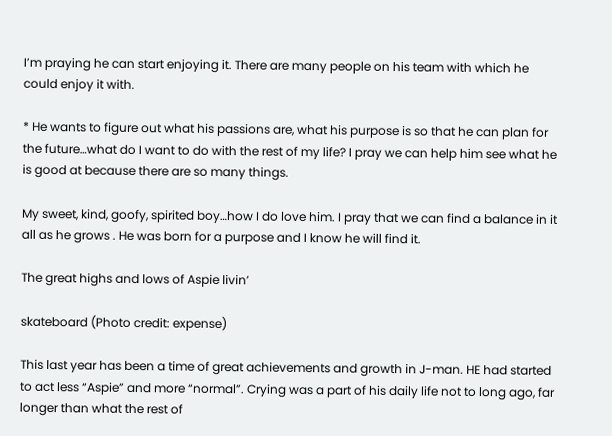I’m praying he can start enjoying it. There are many people on his team with which he could enjoy it with.

* He wants to figure out what his passions are, what his purpose is so that he can plan for the future…what do I want to do with the rest of my life? I pray we can help him see what he is good at because there are so many things.

My sweet, kind, goofy, spirited boy…how I do love him. I pray that we can find a balance in it all as he grows . He was born for a purpose and I know he will find it.

The great highs and lows of Aspie livin’

skateboard (Photo credit: expense)

This last year has been a time of great achievements and growth in J-man. HE had started to act less “Aspie” and more “normal”. Crying was a part of his daily life not to long ago, far longer than what the rest of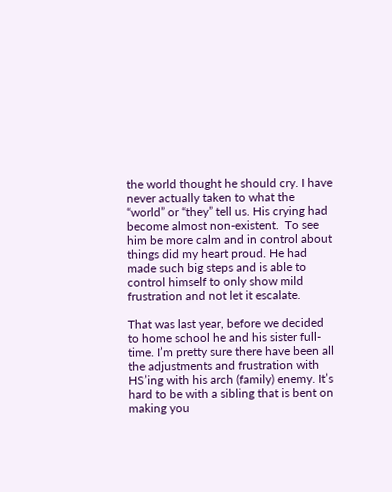the world thought he should cry. I have never actually taken to what the “world” or “they” tell us. His crying had become almost non-existent.  To see him be more calm and in control about things did my heart proud. He had made such big steps and is able to control himself to only show mild frustration and not let it escalate.

That was last year, before we decided to home school he and his sister full-time. I’m pretty sure there have been all the adjustments and frustration with HS’ing with his arch (family) enemy. It’s hard to be with a sibling that is bent on making you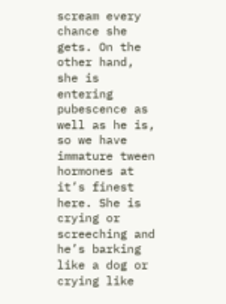scream every chance she gets. On the other hand, she is entering pubescence as well as he is, so we have immature tween hormones at it’s finest here. She is crying or screeching and he’s barking like a dog or crying like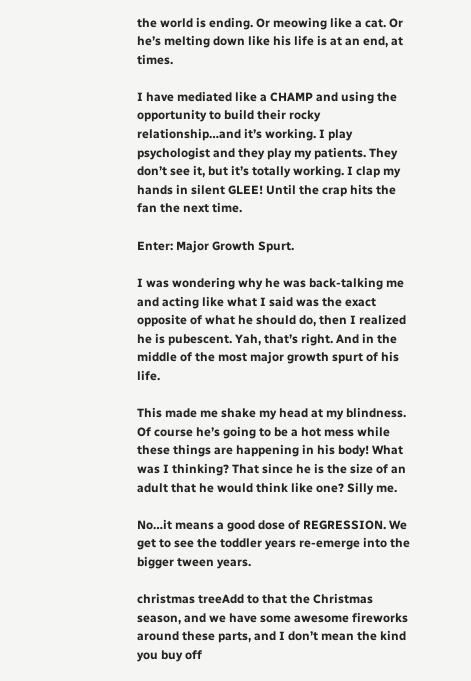the world is ending. Or meowing like a cat. Or he’s melting down like his life is at an end, at times.

I have mediated like a CHAMP and using the opportunity to build their rocky relationship…and it’s working. I play psychologist and they play my patients. They don’t see it, but it’s totally working. I clap my hands in silent GLEE! Until the crap hits the fan the next time.

Enter: Major Growth Spurt.

I was wondering why he was back-talking me and acting like what I said was the exact opposite of what he should do, then I realized he is pubescent. Yah, that’s right. And in the middle of the most major growth spurt of his life.

This made me shake my head at my blindness. Of course he’s going to be a hot mess while these things are happening in his body! What was I thinking? That since he is the size of an adult that he would think like one? Silly me.

No…it means a good dose of REGRESSION. We get to see the toddler years re-emerge into the bigger tween years.

christmas treeAdd to that the Christmas season, and we have some awesome fireworks around these parts, and I don’t mean the kind you buy off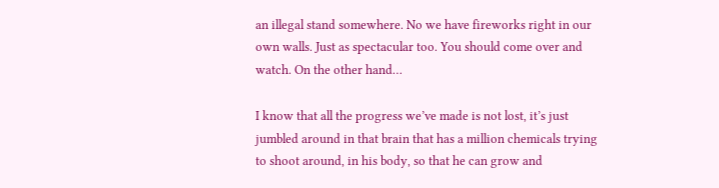an illegal stand somewhere. No we have fireworks right in our own walls. Just as spectacular too. You should come over and watch. On the other hand…

I know that all the progress we’ve made is not lost, it’s just jumbled around in that brain that has a million chemicals trying to shoot around, in his body, so that he can grow and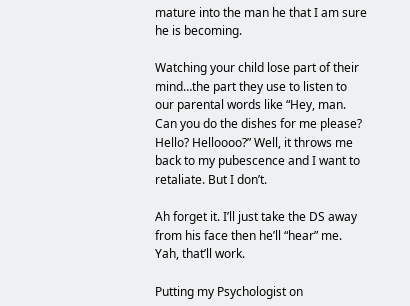mature into the man he that I am sure he is becoming.

Watching your child lose part of their mind…the part they use to listen to our parental words like “Hey, man. Can you do the dishes for me please? Hello? Helloooo?” Well, it throws me back to my pubescence and I want to retaliate. But I don’t.

Ah forget it. I’ll just take the DS away from his face then he’ll “hear” me. Yah, that’ll work.

Putting my Psychologist on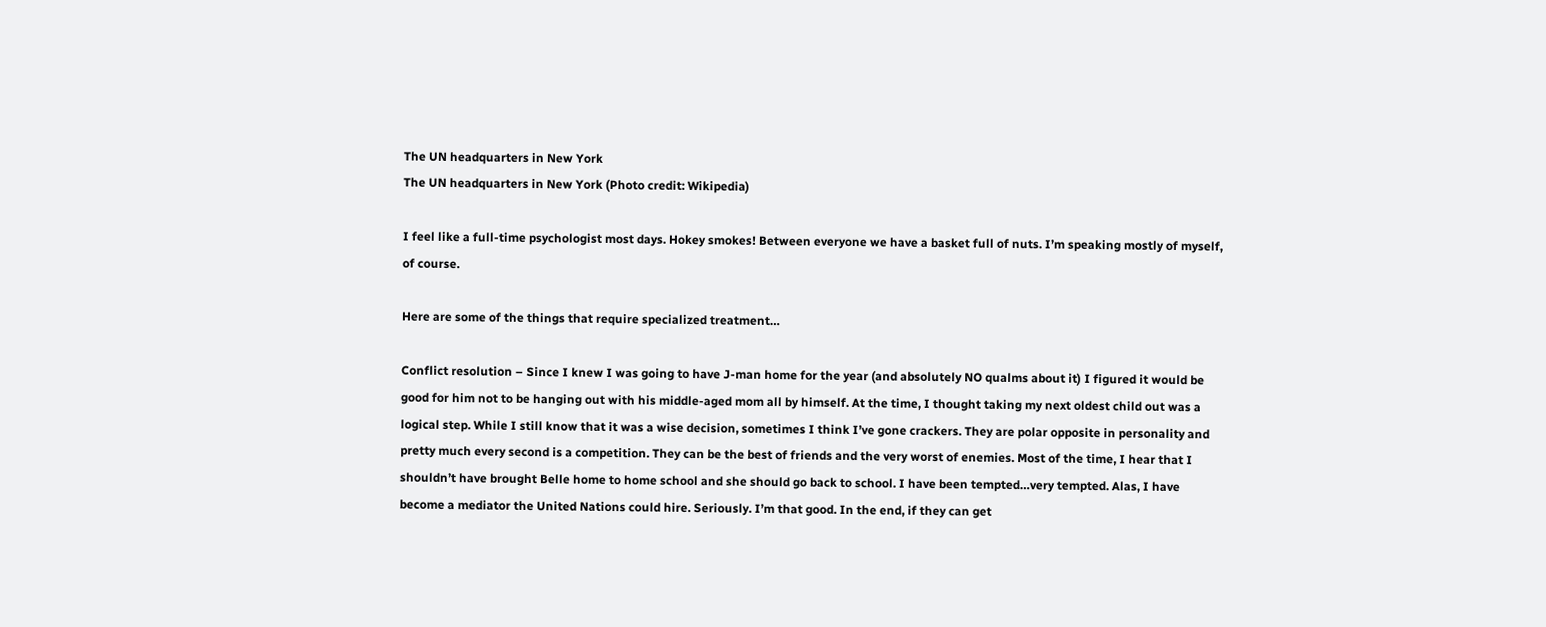The UN headquarters in New York
The UN headquarters in New York (Photo credit: Wikipedia)

I feel like a full-time psychologist most days. Hokey smokes! Between everyone we have a basket full of nuts. I’m speaking mostly of myself, of course.

Here are some of the things that require specialized treatment…

Conflict resolution – Since I knew I was going to have J-man home for the year (and absolutely NO qualms about it) I figured it would be good for him not to be hanging out with his middle-aged mom all by himself. At the time, I thought taking my next oldest child out was a logical step. While I still know that it was a wise decision, sometimes I think I’ve gone crackers. They are polar opposite in personality and pretty much every second is a competition. They can be the best of friends and the very worst of enemies. Most of the time, I hear that I shouldn’t have brought Belle home to home school and she should go back to school. I have been tempted…very tempted. Alas, I have become a mediator the United Nations could hire. Seriously. I’m that good. In the end, if they can get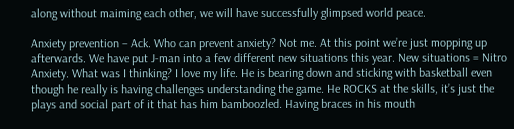along without maiming each other, we will have successfully glimpsed world peace.

Anxiety prevention – Ack. Who can prevent anxiety? Not me. At this point we’re just mopping up afterwards. We have put J-man into a few different new situations this year. New situations = Nitro Anxiety. What was I thinking? I love my life. He is bearing down and sticking with basketball even though he really is having challenges understanding the game. He ROCKS at the skills, it’s just the plays and social part of it that has him bamboozled. Having braces in his mouth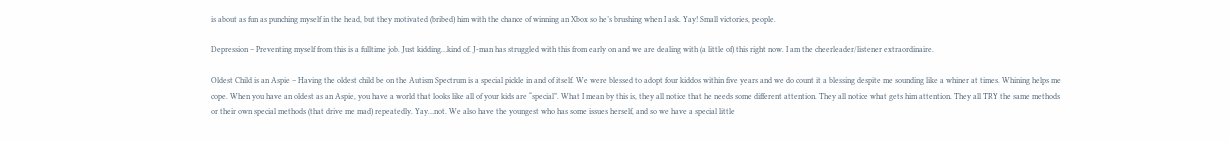is about as fun as punching myself in the head, but they motivated (bribed) him with the chance of winning an Xbox so he’s brushing when I ask. Yay! Small victories, people.

Depression – Preventing myself from this is a fulltime job. Just kidding…kind of. J-man has struggled with this from early on and we are dealing with (a little of) this right now. I am the cheerleader/listener extraordinaire.

Oldest Child is an Aspie – Having the oldest child be on the Autism Spectrum is a special pickle in and of itself. We were blessed to adopt four kiddos within five years and we do count it a blessing despite me sounding like a whiner at times. Whining helps me cope. When you have an oldest as an Aspie, you have a world that looks like all of your kids are “special”. What I mean by this is, they all notice that he needs some different attention. They all notice what gets him attention. They all TRY the same methods or their own special methods (that drive me mad) repeatedly. Yay…not. We also have the youngest who has some issues herself, and so we have a special little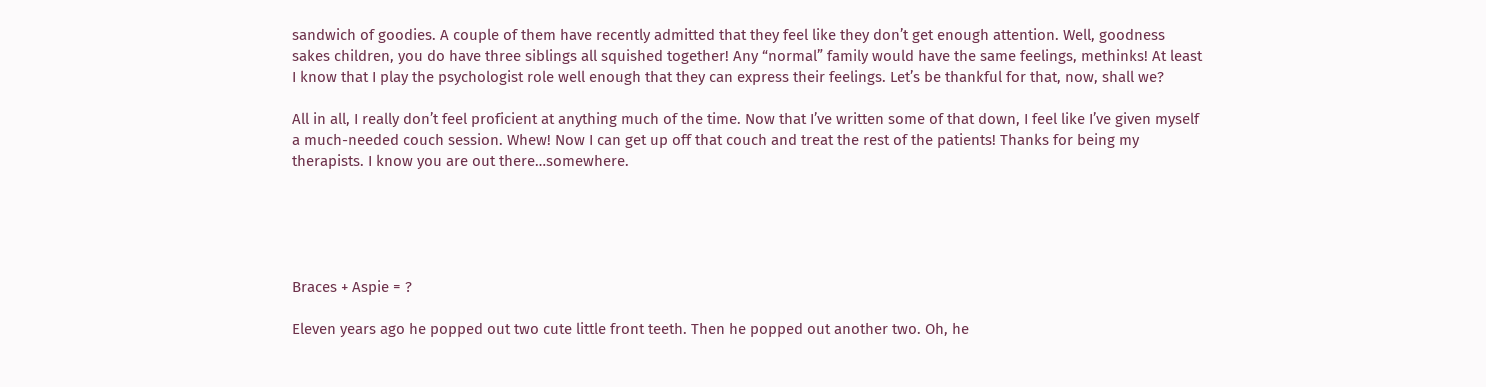sandwich of goodies. A couple of them have recently admitted that they feel like they don’t get enough attention. Well, goodness sakes children, you do have three siblings all squished together! Any “normal” family would have the same feelings, methinks! At least I know that I play the psychologist role well enough that they can express their feelings. Let’s be thankful for that, now, shall we?

All in all, I really don’t feel proficient at anything much of the time. Now that I’ve written some of that down, I feel like I’ve given myself a much-needed couch session. Whew! Now I can get up off that couch and treat the rest of the patients! Thanks for being my therapists. I know you are out there…somewhere.





Braces + Aspie = ?

Eleven years ago he popped out two cute little front teeth. Then he popped out another two. Oh, he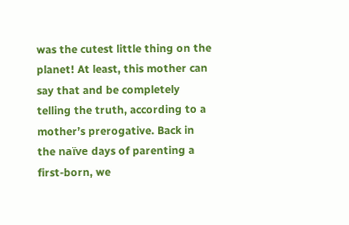was the cutest little thing on the planet! At least, this mother can say that and be completely telling the truth, according to a mother’s prerogative. Back in the naïve days of parenting a first-born, we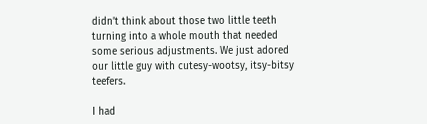didn’t think about those two little teeth turning into a whole mouth that needed some serious adjustments. We just adored our little guy with cutesy-wootsy, itsy-bitsy teefers.

I had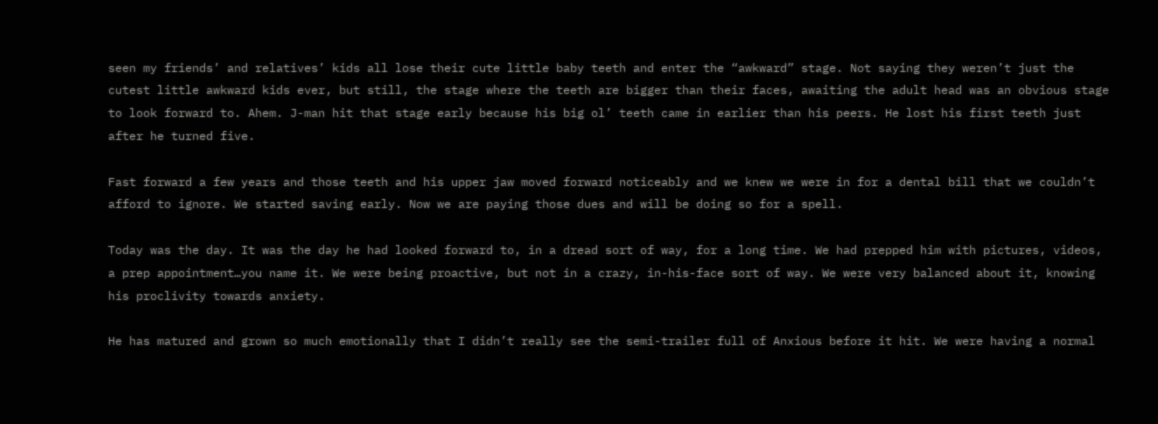seen my friends’ and relatives’ kids all lose their cute little baby teeth and enter the “awkward” stage. Not saying they weren’t just the cutest little awkward kids ever, but still, the stage where the teeth are bigger than their faces, awaiting the adult head was an obvious stage to look forward to. Ahem. J-man hit that stage early because his big ol’ teeth came in earlier than his peers. He lost his first teeth just after he turned five.

Fast forward a few years and those teeth and his upper jaw moved forward noticeably and we knew we were in for a dental bill that we couldn’t afford to ignore. We started saving early. Now we are paying those dues and will be doing so for a spell.

Today was the day. It was the day he had looked forward to, in a dread sort of way, for a long time. We had prepped him with pictures, videos, a prep appointment…you name it. We were being proactive, but not in a crazy, in-his-face sort of way. We were very balanced about it, knowing his proclivity towards anxiety.

He has matured and grown so much emotionally that I didn’t really see the semi-trailer full of Anxious before it hit. We were having a normal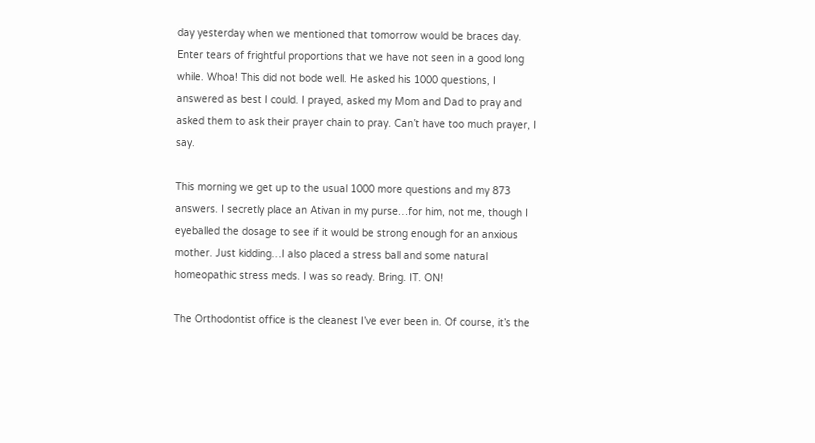day yesterday when we mentioned that tomorrow would be braces day. Enter tears of frightful proportions that we have not seen in a good long while. Whoa! This did not bode well. He asked his 1000 questions, I answered as best I could. I prayed, asked my Mom and Dad to pray and asked them to ask their prayer chain to pray. Can’t have too much prayer, I say.

This morning we get up to the usual 1000 more questions and my 873 answers. I secretly place an Ativan in my purse…for him, not me, though I eyeballed the dosage to see if it would be strong enough for an anxious mother. Just kidding…I also placed a stress ball and some natural homeopathic stress meds. I was so ready. Bring. IT. ON!

The Orthodontist office is the cleanest I’ve ever been in. Of course, it’s the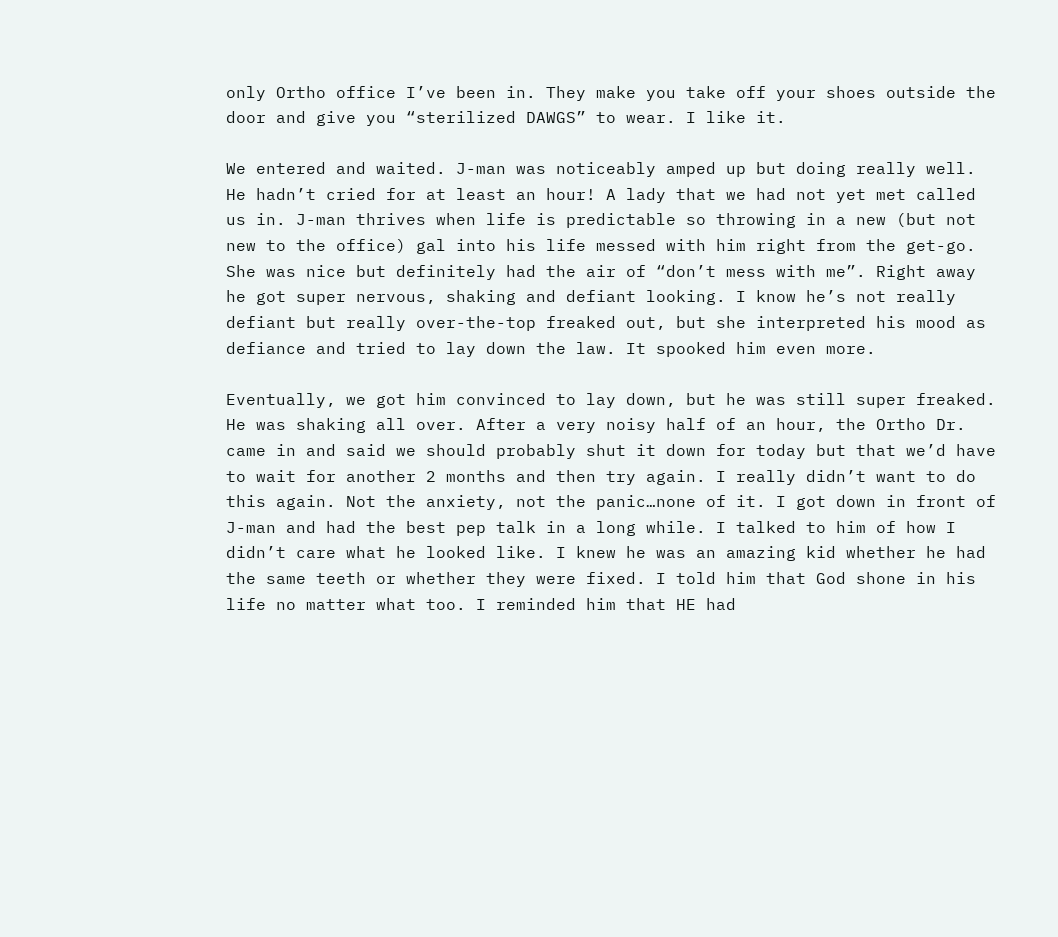only Ortho office I’ve been in. They make you take off your shoes outside the door and give you “sterilized DAWGS” to wear. I like it.

We entered and waited. J-man was noticeably amped up but doing really well. He hadn’t cried for at least an hour! A lady that we had not yet met called us in. J-man thrives when life is predictable so throwing in a new (but not new to the office) gal into his life messed with him right from the get-go. She was nice but definitely had the air of “don’t mess with me”. Right away he got super nervous, shaking and defiant looking. I know he’s not really defiant but really over-the-top freaked out, but she interpreted his mood as defiance and tried to lay down the law. It spooked him even more.

Eventually, we got him convinced to lay down, but he was still super freaked. He was shaking all over. After a very noisy half of an hour, the Ortho Dr. came in and said we should probably shut it down for today but that we’d have to wait for another 2 months and then try again. I really didn’t want to do this again. Not the anxiety, not the panic…none of it. I got down in front of J-man and had the best pep talk in a long while. I talked to him of how I didn’t care what he looked like. I knew he was an amazing kid whether he had the same teeth or whether they were fixed. I told him that God shone in his life no matter what too. I reminded him that HE had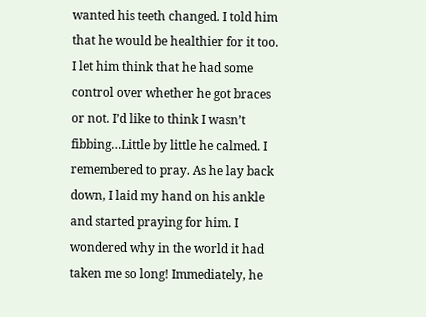wanted his teeth changed. I told him that he would be healthier for it too. I let him think that he had some control over whether he got braces or not. I’d like to think I wasn’t fibbing…Little by little he calmed. I remembered to pray. As he lay back down, I laid my hand on his ankle and started praying for him. I wondered why in the world it had taken me so long! Immediately, he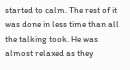started to calm. The rest of it was done in less time than all the talking took. He was almost relaxed as they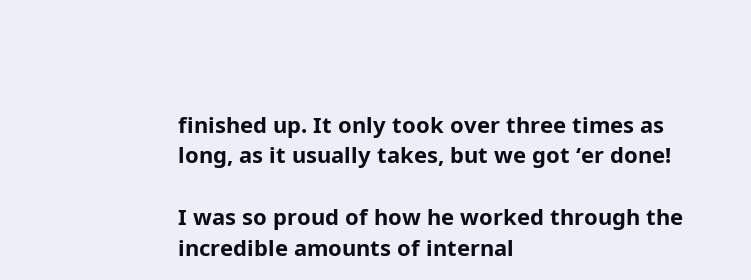finished up. It only took over three times as long, as it usually takes, but we got ‘er done!

I was so proud of how he worked through the incredible amounts of internal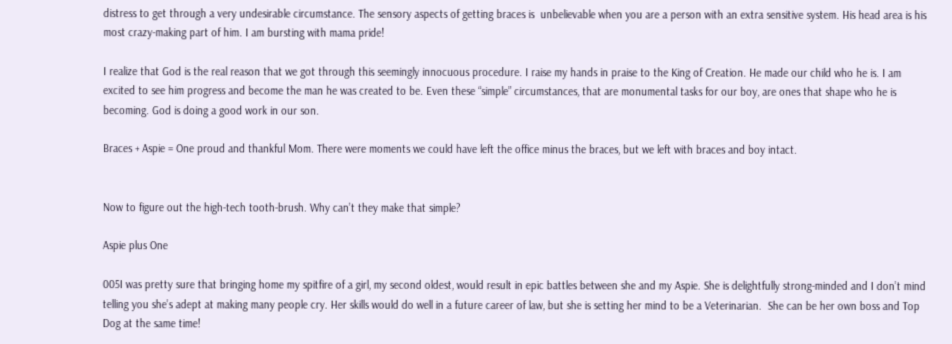distress to get through a very undesirable circumstance. The sensory aspects of getting braces is  unbelievable when you are a person with an extra sensitive system. His head area is his most crazy-making part of him. I am bursting with mama pride!

I realize that God is the real reason that we got through this seemingly innocuous procedure. I raise my hands in praise to the King of Creation. He made our child who he is. I am excited to see him progress and become the man he was created to be. Even these “simple” circumstances, that are monumental tasks for our boy, are ones that shape who he is becoming. God is doing a good work in our son.

Braces + Aspie = One proud and thankful Mom. There were moments we could have left the office minus the braces, but we left with braces and boy intact.


Now to figure out the high-tech tooth-brush. Why can’t they make that simple?

Aspie plus One

005I was pretty sure that bringing home my spitfire of a girl, my second oldest, would result in epic battles between she and my Aspie. She is delightfully strong-minded and I don’t mind telling you she’s adept at making many people cry. Her skills would do well in a future career of law, but she is setting her mind to be a Veterinarian.  She can be her own boss and Top Dog at the same time!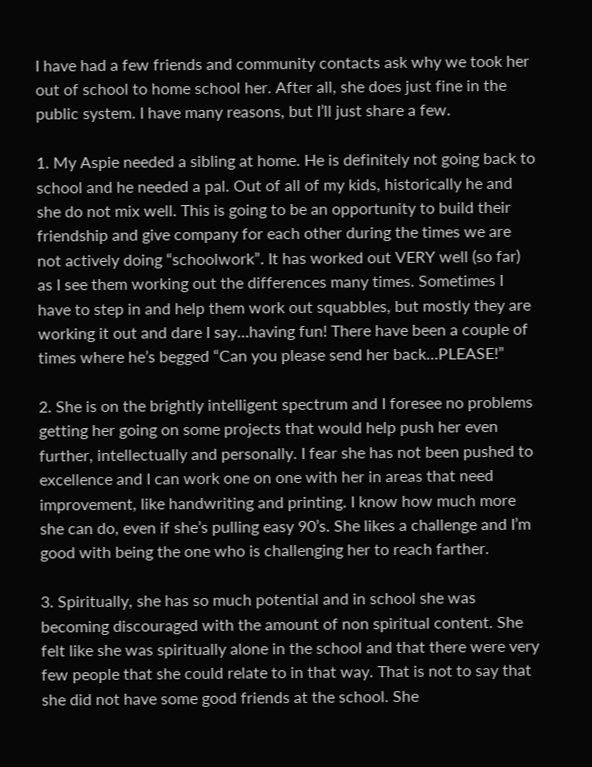I have had a few friends and community contacts ask why we took her out of school to home school her. After all, she does just fine in the public system. I have many reasons, but I’ll just share a few.

1. My Aspie needed a sibling at home. He is definitely not going back to school and he needed a pal. Out of all of my kids, historically he and she do not mix well. This is going to be an opportunity to build their friendship and give company for each other during the times we are not actively doing “schoolwork”. It has worked out VERY well (so far) as I see them working out the differences many times. Sometimes I have to step in and help them work out squabbles, but mostly they are working it out and dare I say…having fun! There have been a couple of times where he’s begged “Can you please send her back…PLEASE!”

2. She is on the brightly intelligent spectrum and I foresee no problems getting her going on some projects that would help push her even further, intellectually and personally. I fear she has not been pushed to excellence and I can work one on one with her in areas that need improvement, like handwriting and printing. I know how much more she can do, even if she’s pulling easy 90’s. She likes a challenge and I’m good with being the one who is challenging her to reach farther.

3. Spiritually, she has so much potential and in school she was becoming discouraged with the amount of non spiritual content. She felt like she was spiritually alone in the school and that there were very few people that she could relate to in that way. That is not to say that she did not have some good friends at the school. She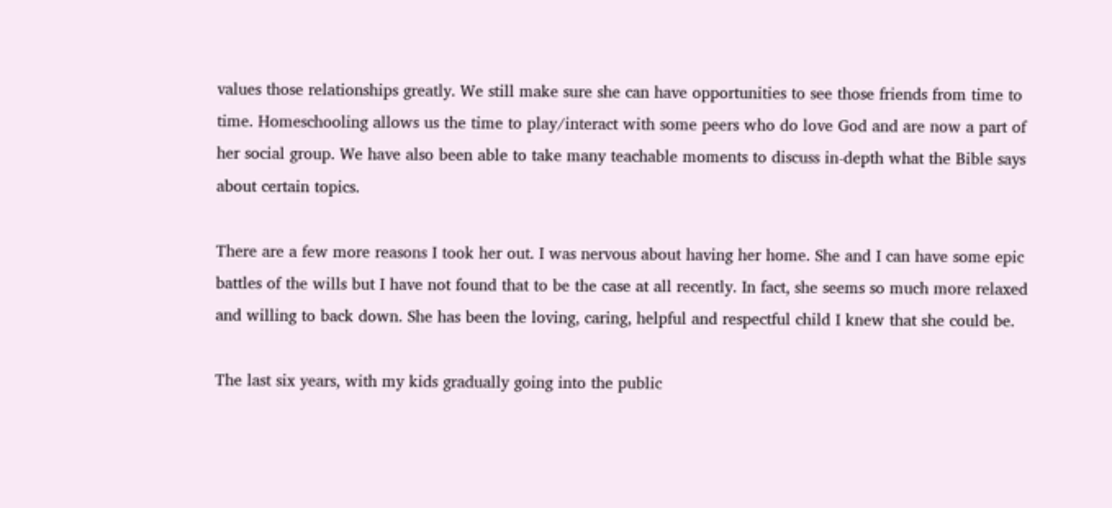values those relationships greatly. We still make sure she can have opportunities to see those friends from time to time. Homeschooling allows us the time to play/interact with some peers who do love God and are now a part of her social group. We have also been able to take many teachable moments to discuss in-depth what the Bible says about certain topics.

There are a few more reasons I took her out. I was nervous about having her home. She and I can have some epic battles of the wills but I have not found that to be the case at all recently. In fact, she seems so much more relaxed and willing to back down. She has been the loving, caring, helpful and respectful child I knew that she could be.

The last six years, with my kids gradually going into the public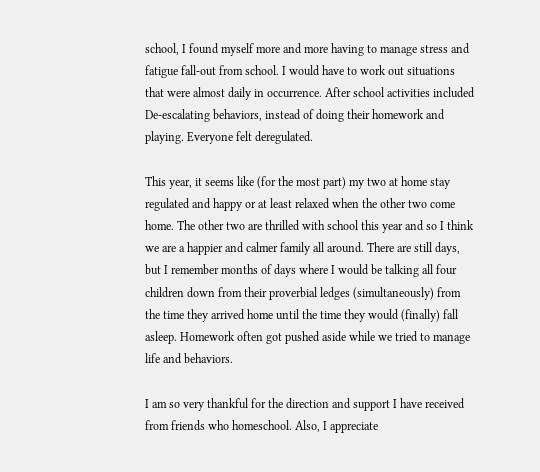school, I found myself more and more having to manage stress and fatigue fall-out from school. I would have to work out situations that were almost daily in occurrence. After school activities included De-escalating behaviors, instead of doing their homework and playing. Everyone felt deregulated.

This year, it seems like (for the most part) my two at home stay regulated and happy or at least relaxed when the other two come home. The other two are thrilled with school this year and so I think we are a happier and calmer family all around. There are still days, but I remember months of days where I would be talking all four children down from their proverbial ledges (simultaneously) from the time they arrived home until the time they would (finally) fall asleep. Homework often got pushed aside while we tried to manage life and behaviors.

I am so very thankful for the direction and support I have received from friends who homeschool. Also, I appreciate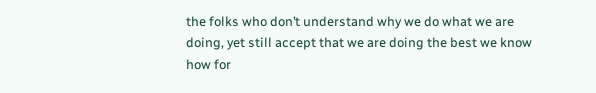the folks who don’t understand why we do what we are doing, yet still accept that we are doing the best we know how for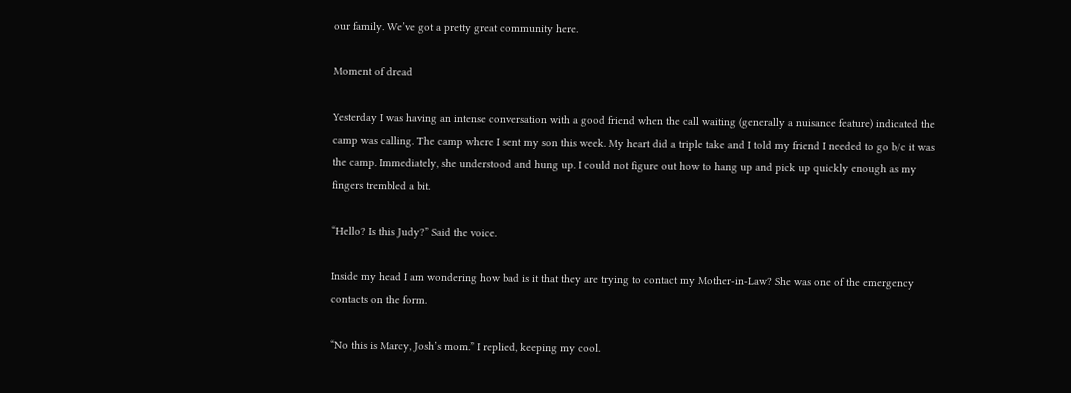our family. We’ve got a pretty great community here.

Moment of dread

Yesterday I was having an intense conversation with a good friend when the call waiting (generally a nuisance feature) indicated the camp was calling. The camp where I sent my son this week. My heart did a triple take and I told my friend I needed to go b/c it was the camp. Immediately, she understood and hung up. I could not figure out how to hang up and pick up quickly enough as my fingers trembled a bit.

“Hello? Is this Judy?” Said the voice.

Inside my head I am wondering how bad is it that they are trying to contact my Mother-in-Law? She was one of the emergency contacts on the form.

“No this is Marcy, Josh’s mom.” I replied, keeping my cool.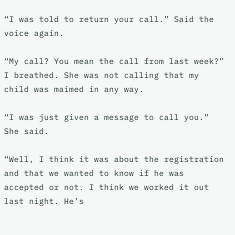“I was told to return your call.” Said the voice again.

“My call? You mean the call from last week?” I breathed. She was not calling that my child was maimed in any way.

“I was just given a message to call you.” She said.

“Well, I think it was about the registration and that we wanted to know if he was accepted or not. I think we worked it out last night. He’s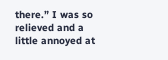there.” I was so relieved and a little annoyed at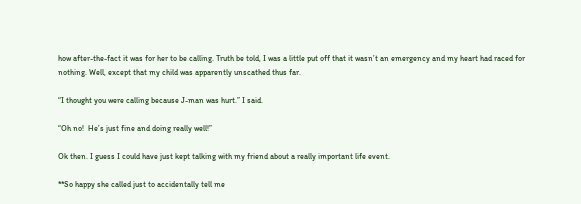how after-the-fact it was for her to be calling. Truth be told, I was a little put off that it wasn’t an emergency and my heart had raced for nothing. Well, except that my child was apparently unscathed thus far.

“I thought you were calling because J-man was hurt.” I said.

“Oh no!  He’s just fine and doing really well!”

Ok then. I guess I could have just kept talking with my friend about a really important life event.

**So happy she called just to accidentally tell me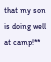that my son is doing well at camp!**